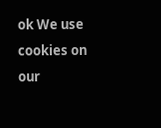ok We use cookies on our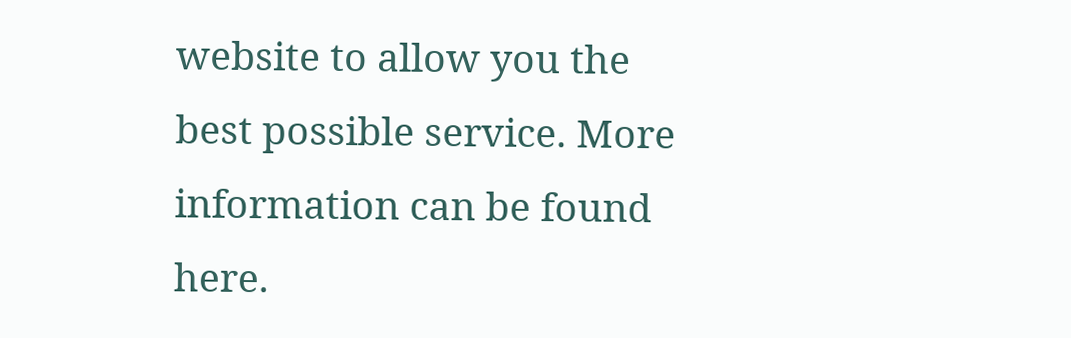website to allow you the best possible service. More information can be found here.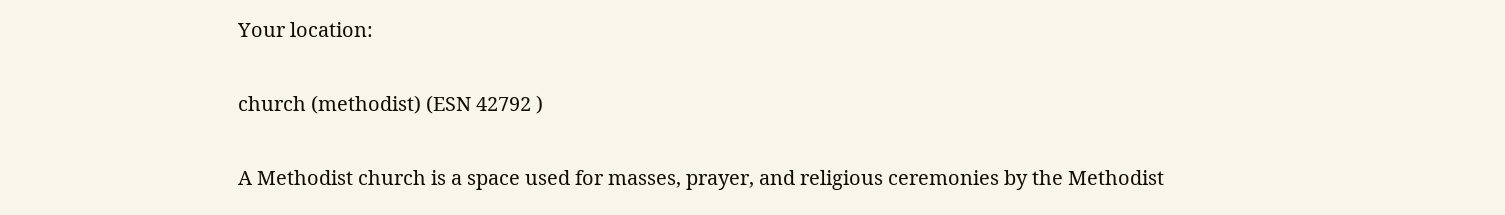Your location:

church (methodist) (ESN 42792 )

A Methodist church is a space used for masses, prayer, and religious ceremonies by the Methodist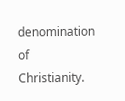denomination of Christianity.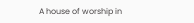A house of worship in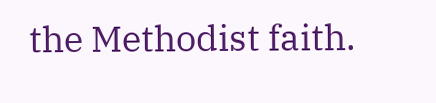the Methodist faith.